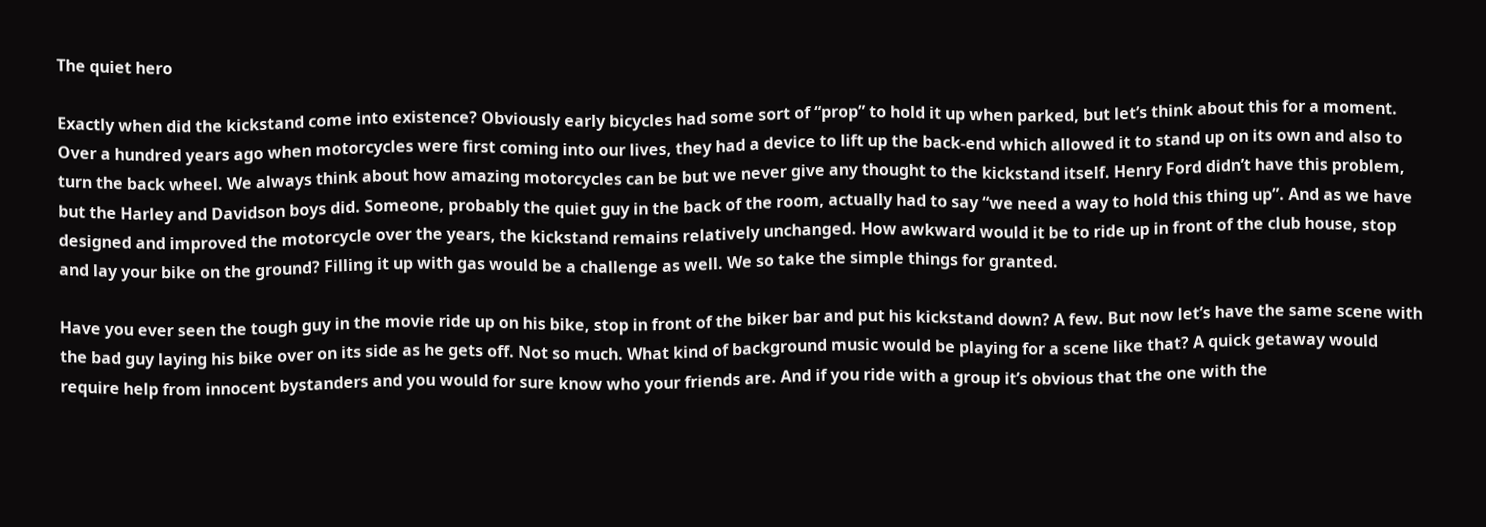The quiet hero

Exactly when did the kickstand come into existence? Obviously early bicycles had some sort of “prop” to hold it up when parked, but let’s think about this for a moment. Over a hundred years ago when motorcycles were first coming into our lives, they had a device to lift up the back-end which allowed it to stand up on its own and also to turn the back wheel. We always think about how amazing motorcycles can be but we never give any thought to the kickstand itself. Henry Ford didn’t have this problem, but the Harley and Davidson boys did. Someone, probably the quiet guy in the back of the room, actually had to say “we need a way to hold this thing up”. And as we have designed and improved the motorcycle over the years, the kickstand remains relatively unchanged. How awkward would it be to ride up in front of the club house, stop and lay your bike on the ground? Filling it up with gas would be a challenge as well. We so take the simple things for granted.

Have you ever seen the tough guy in the movie ride up on his bike, stop in front of the biker bar and put his kickstand down? A few. But now let’s have the same scene with the bad guy laying his bike over on its side as he gets off. Not so much. What kind of background music would be playing for a scene like that? A quick getaway would require help from innocent bystanders and you would for sure know who your friends are. And if you ride with a group it’s obvious that the one with the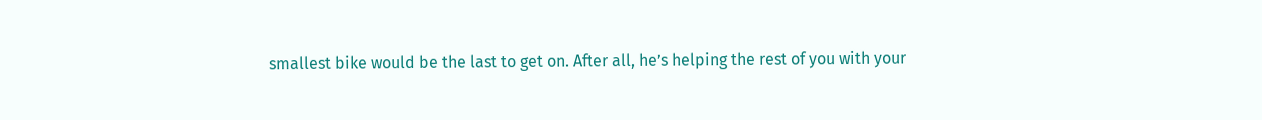smallest bike would be the last to get on. After all, he’s helping the rest of you with your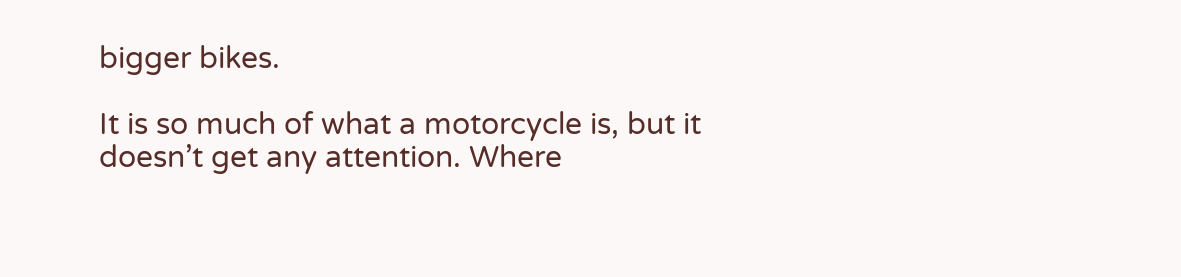bigger bikes.

It is so much of what a motorcycle is, but it doesn’t get any attention. Where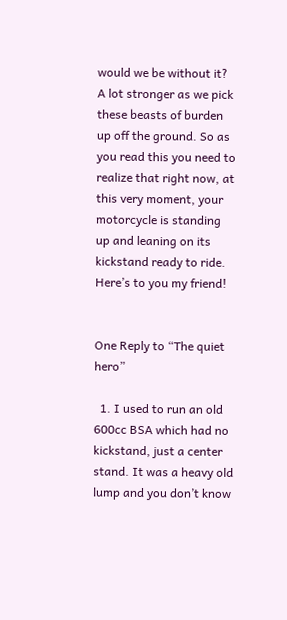would we be without it? A lot stronger as we pick these beasts of burden up off the ground. So as you read this you need to realize that right now, at this very moment, your motorcycle is standing up and leaning on its kickstand ready to ride. Here’s to you my friend!


One Reply to “The quiet hero”

  1. I used to run an old 600cc BSA which had no kickstand, just a center stand. It was a heavy old lump and you don’t know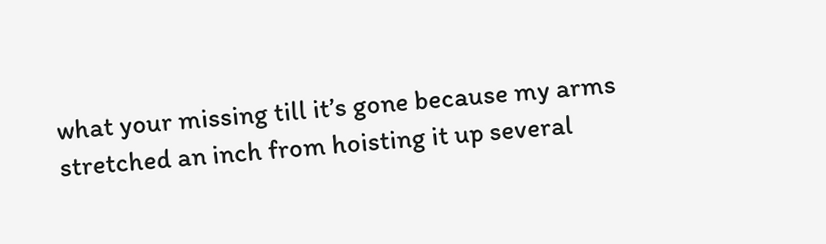what your missing till it’s gone because my arms stretched an inch from hoisting it up several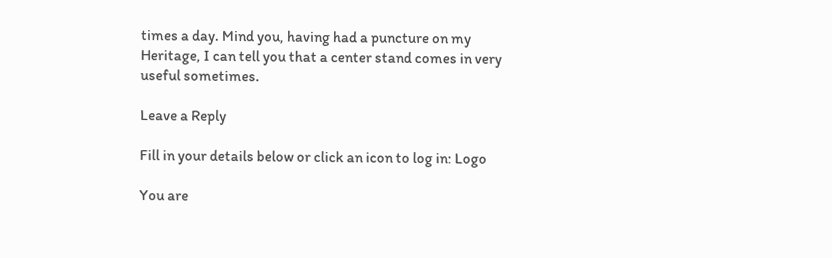times a day. Mind you, having had a puncture on my Heritage, I can tell you that a center stand comes in very useful sometimes.

Leave a Reply

Fill in your details below or click an icon to log in: Logo

You are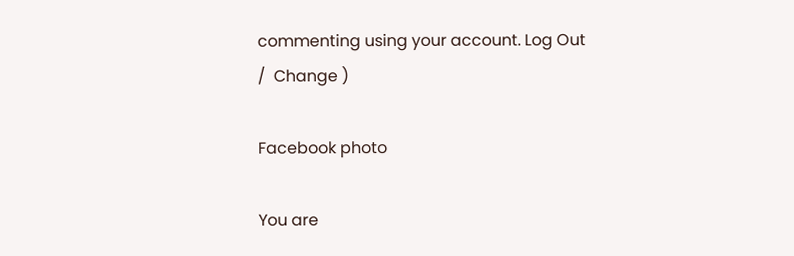commenting using your account. Log Out /  Change )

Facebook photo

You are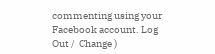commenting using your Facebook account. Log Out /  Change )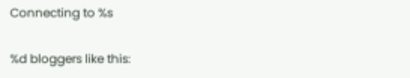Connecting to %s

%d bloggers like this: